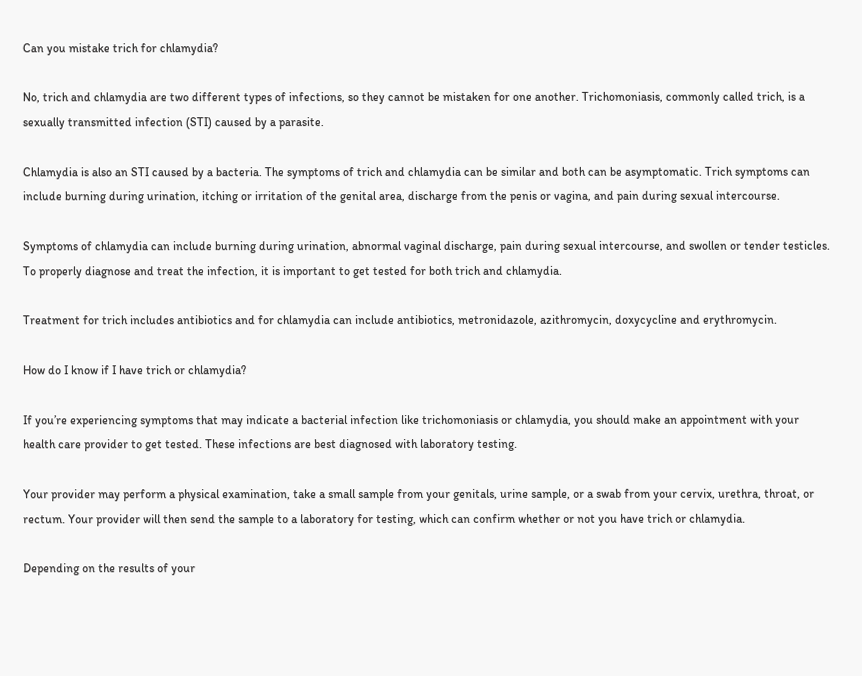Can you mistake trich for chlamydia?

No, trich and chlamydia are two different types of infections, so they cannot be mistaken for one another. Trichomoniasis, commonly called trich, is a sexually transmitted infection (STI) caused by a parasite.

Chlamydia is also an STI caused by a bacteria. The symptoms of trich and chlamydia can be similar and both can be asymptomatic. Trich symptoms can include burning during urination, itching or irritation of the genital area, discharge from the penis or vagina, and pain during sexual intercourse.

Symptoms of chlamydia can include burning during urination, abnormal vaginal discharge, pain during sexual intercourse, and swollen or tender testicles. To properly diagnose and treat the infection, it is important to get tested for both trich and chlamydia.

Treatment for trich includes antibiotics and for chlamydia can include antibiotics, metronidazole, azithromycin, doxycycline and erythromycin.

How do I know if I have trich or chlamydia?

If you’re experiencing symptoms that may indicate a bacterial infection like trichomoniasis or chlamydia, you should make an appointment with your health care provider to get tested. These infections are best diagnosed with laboratory testing.

Your provider may perform a physical examination, take a small sample from your genitals, urine sample, or a swab from your cervix, urethra, throat, or rectum. Your provider will then send the sample to a laboratory for testing, which can confirm whether or not you have trich or chlamydia.

Depending on the results of your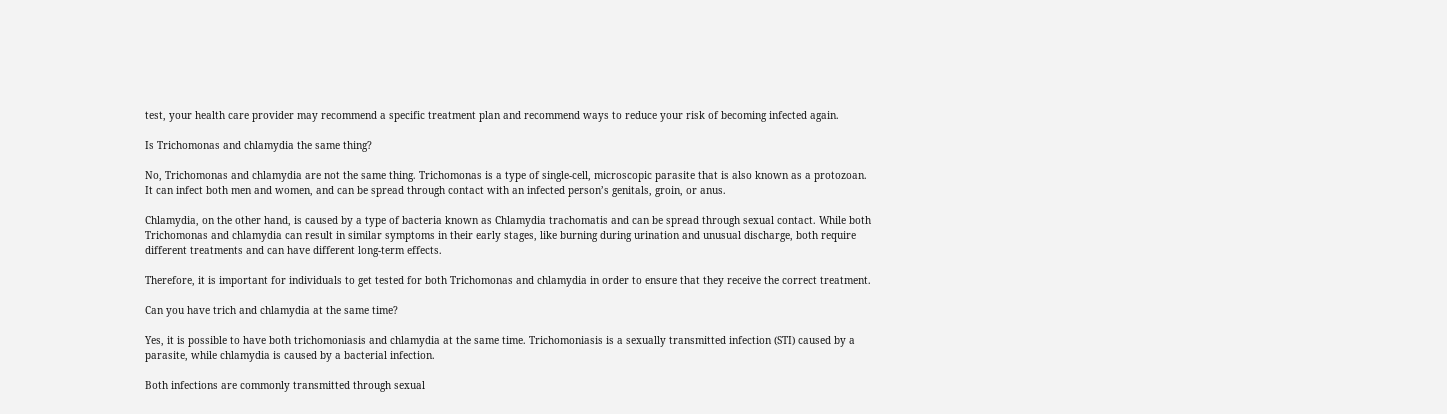test, your health care provider may recommend a specific treatment plan and recommend ways to reduce your risk of becoming infected again.

Is Trichomonas and chlamydia the same thing?

No, Trichomonas and chlamydia are not the same thing. Trichomonas is a type of single-cell, microscopic parasite that is also known as a protozoan. It can infect both men and women, and can be spread through contact with an infected person’s genitals, groin, or anus.

Chlamydia, on the other hand, is caused by a type of bacteria known as Chlamydia trachomatis and can be spread through sexual contact. While both Trichomonas and chlamydia can result in similar symptoms in their early stages, like burning during urination and unusual discharge, both require different treatments and can have different long-term effects.

Therefore, it is important for individuals to get tested for both Trichomonas and chlamydia in order to ensure that they receive the correct treatment.

Can you have trich and chlamydia at the same time?

Yes, it is possible to have both trichomoniasis and chlamydia at the same time. Trichomoniasis is a sexually transmitted infection (STI) caused by a parasite, while chlamydia is caused by a bacterial infection.

Both infections are commonly transmitted through sexual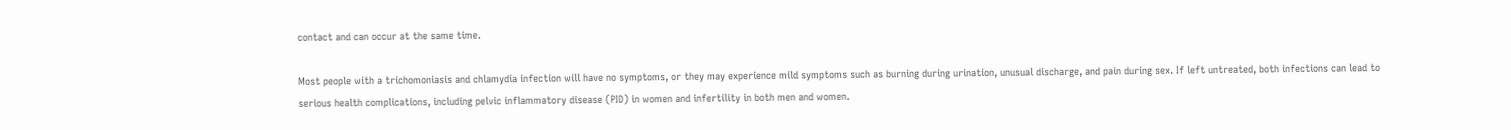contact and can occur at the same time.

Most people with a trichomoniasis and chlamydia infection will have no symptoms, or they may experience mild symptoms such as burning during urination, unusual discharge, and pain during sex. If left untreated, both infections can lead to serious health complications, including pelvic inflammatory disease (PID) in women and infertility in both men and women.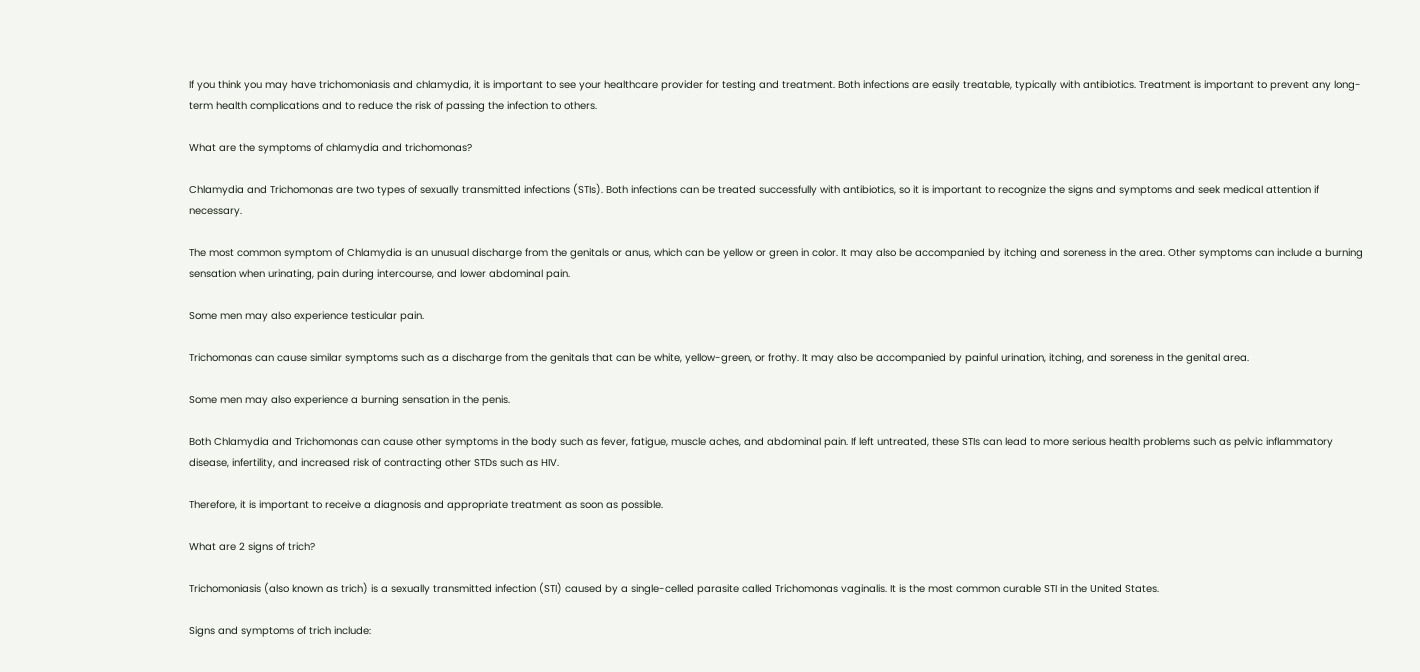If you think you may have trichomoniasis and chlamydia, it is important to see your healthcare provider for testing and treatment. Both infections are easily treatable, typically with antibiotics. Treatment is important to prevent any long-term health complications and to reduce the risk of passing the infection to others.

What are the symptoms of chlamydia and trichomonas?

Chlamydia and Trichomonas are two types of sexually transmitted infections (STIs). Both infections can be treated successfully with antibiotics, so it is important to recognize the signs and symptoms and seek medical attention if necessary.

The most common symptom of Chlamydia is an unusual discharge from the genitals or anus, which can be yellow or green in color. It may also be accompanied by itching and soreness in the area. Other symptoms can include a burning sensation when urinating, pain during intercourse, and lower abdominal pain.

Some men may also experience testicular pain.

Trichomonas can cause similar symptoms such as a discharge from the genitals that can be white, yellow-green, or frothy. It may also be accompanied by painful urination, itching, and soreness in the genital area.

Some men may also experience a burning sensation in the penis.

Both Chlamydia and Trichomonas can cause other symptoms in the body such as fever, fatigue, muscle aches, and abdominal pain. If left untreated, these STIs can lead to more serious health problems such as pelvic inflammatory disease, infertility, and increased risk of contracting other STDs such as HIV.

Therefore, it is important to receive a diagnosis and appropriate treatment as soon as possible.

What are 2 signs of trich?

Trichomoniasis (also known as trich) is a sexually transmitted infection (STI) caused by a single-celled parasite called Trichomonas vaginalis. It is the most common curable STI in the United States.

Signs and symptoms of trich include: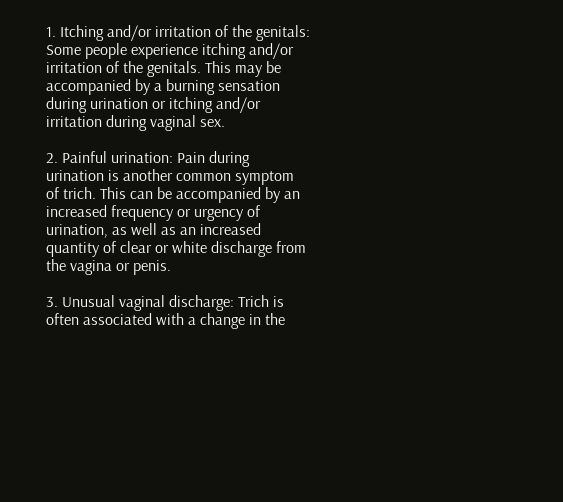1. Itching and/or irritation of the genitals: Some people experience itching and/or irritation of the genitals. This may be accompanied by a burning sensation during urination or itching and/or irritation during vaginal sex.

2. Painful urination: Pain during urination is another common symptom of trich. This can be accompanied by an increased frequency or urgency of urination, as well as an increased quantity of clear or white discharge from the vagina or penis.

3. Unusual vaginal discharge: Trich is often associated with a change in the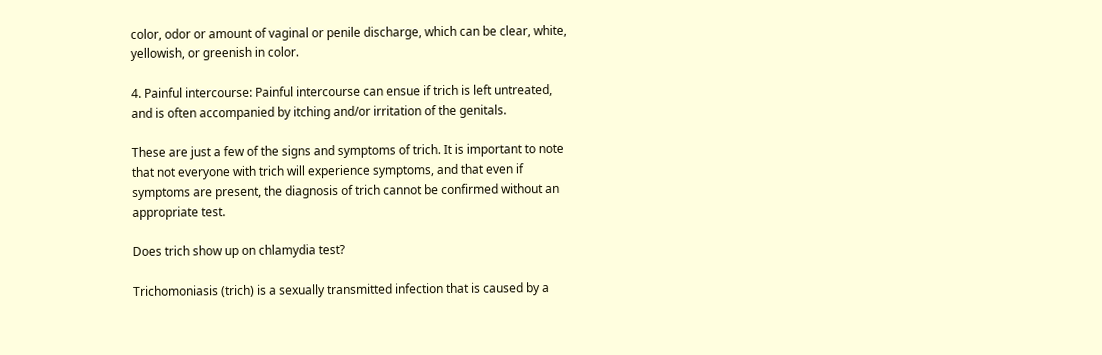color, odor or amount of vaginal or penile discharge, which can be clear, white, yellowish, or greenish in color.

4. Painful intercourse: Painful intercourse can ensue if trich is left untreated, and is often accompanied by itching and/or irritation of the genitals.

These are just a few of the signs and symptoms of trich. It is important to note that not everyone with trich will experience symptoms, and that even if symptoms are present, the diagnosis of trich cannot be confirmed without an appropriate test.

Does trich show up on chlamydia test?

Trichomoniasis (trich) is a sexually transmitted infection that is caused by a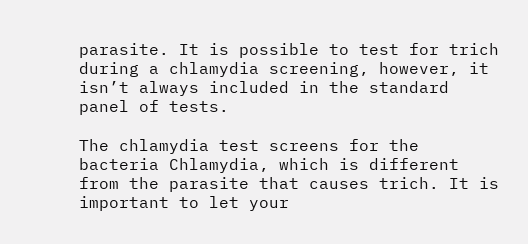parasite. It is possible to test for trich during a chlamydia screening, however, it isn’t always included in the standard panel of tests.

The chlamydia test screens for the bacteria Chlamydia, which is different from the parasite that causes trich. It is important to let your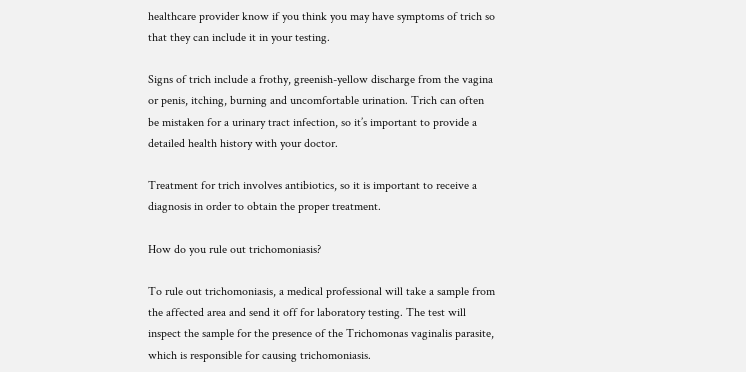healthcare provider know if you think you may have symptoms of trich so that they can include it in your testing.

Signs of trich include a frothy, greenish-yellow discharge from the vagina or penis, itching, burning and uncomfortable urination. Trich can often be mistaken for a urinary tract infection, so it’s important to provide a detailed health history with your doctor.

Treatment for trich involves antibiotics, so it is important to receive a diagnosis in order to obtain the proper treatment.

How do you rule out trichomoniasis?

To rule out trichomoniasis, a medical professional will take a sample from the affected area and send it off for laboratory testing. The test will inspect the sample for the presence of the Trichomonas vaginalis parasite, which is responsible for causing trichomoniasis.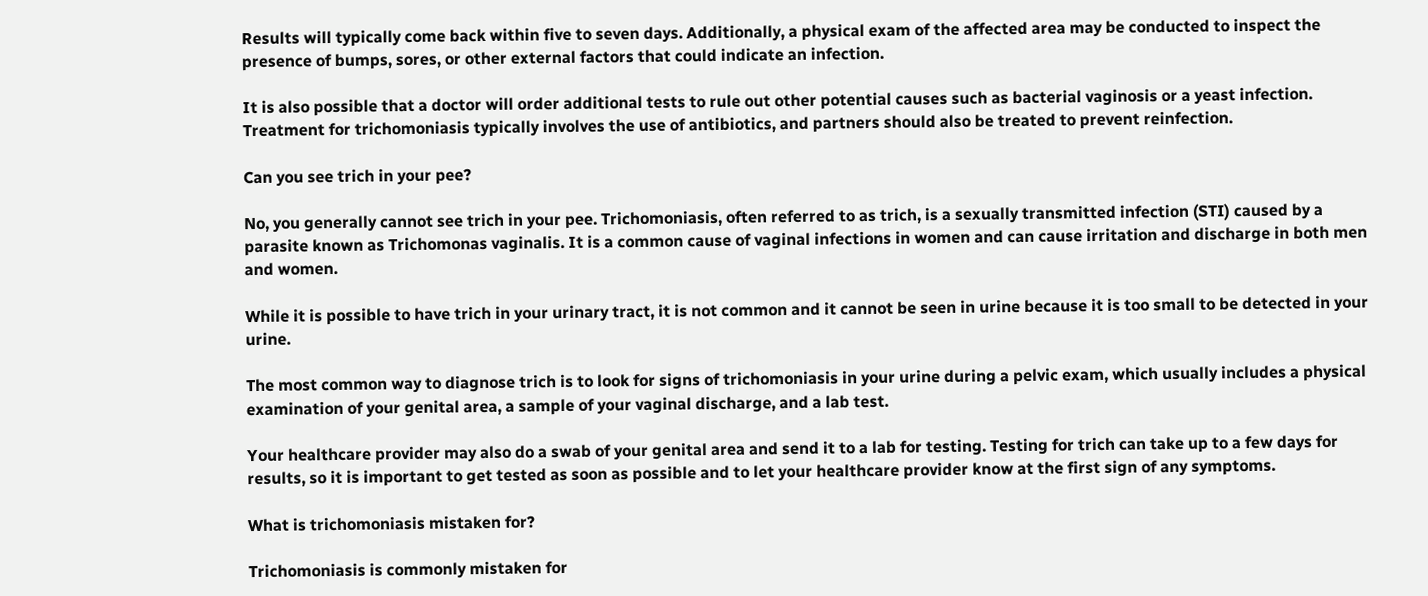Results will typically come back within five to seven days. Additionally, a physical exam of the affected area may be conducted to inspect the presence of bumps, sores, or other external factors that could indicate an infection.

It is also possible that a doctor will order additional tests to rule out other potential causes such as bacterial vaginosis or a yeast infection. Treatment for trichomoniasis typically involves the use of antibiotics, and partners should also be treated to prevent reinfection.

Can you see trich in your pee?

No, you generally cannot see trich in your pee. Trichomoniasis, often referred to as trich, is a sexually transmitted infection (STI) caused by a parasite known as Trichomonas vaginalis. It is a common cause of vaginal infections in women and can cause irritation and discharge in both men and women.

While it is possible to have trich in your urinary tract, it is not common and it cannot be seen in urine because it is too small to be detected in your urine.

The most common way to diagnose trich is to look for signs of trichomoniasis in your urine during a pelvic exam, which usually includes a physical examination of your genital area, a sample of your vaginal discharge, and a lab test.

Your healthcare provider may also do a swab of your genital area and send it to a lab for testing. Testing for trich can take up to a few days for results, so it is important to get tested as soon as possible and to let your healthcare provider know at the first sign of any symptoms.

What is trichomoniasis mistaken for?

Trichomoniasis is commonly mistaken for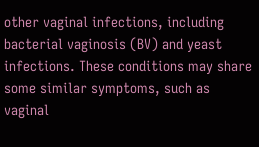other vaginal infections, including bacterial vaginosis (BV) and yeast infections. These conditions may share some similar symptoms, such as vaginal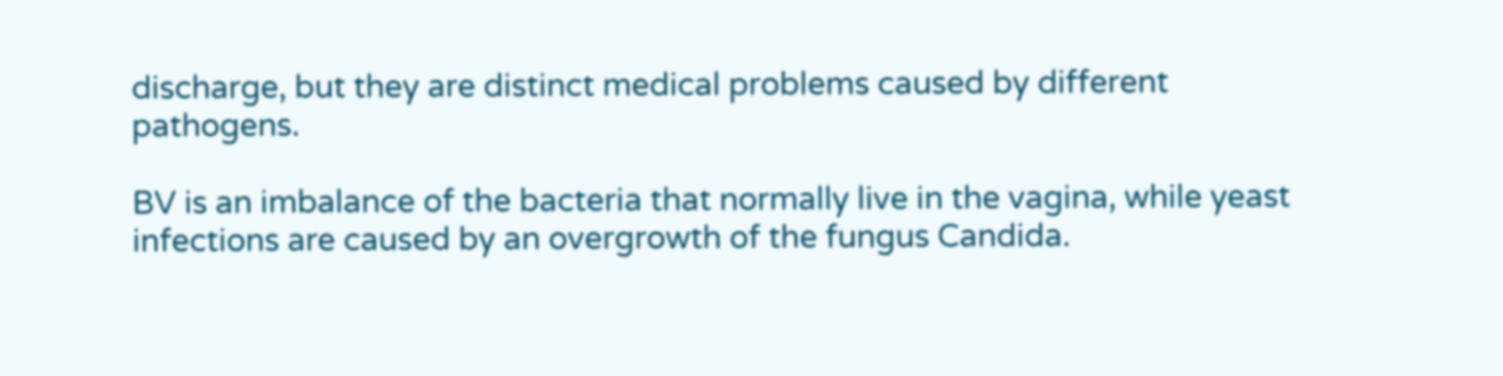discharge, but they are distinct medical problems caused by different pathogens.

BV is an imbalance of the bacteria that normally live in the vagina, while yeast infections are caused by an overgrowth of the fungus Candida.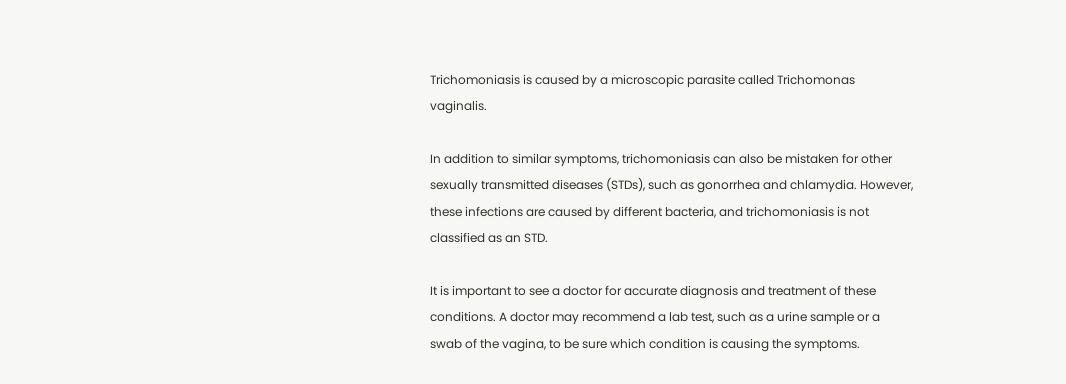Trichomoniasis is caused by a microscopic parasite called Trichomonas vaginalis.

In addition to similar symptoms, trichomoniasis can also be mistaken for other sexually transmitted diseases (STDs), such as gonorrhea and chlamydia. However, these infections are caused by different bacteria, and trichomoniasis is not classified as an STD.

It is important to see a doctor for accurate diagnosis and treatment of these conditions. A doctor may recommend a lab test, such as a urine sample or a swab of the vagina, to be sure which condition is causing the symptoms.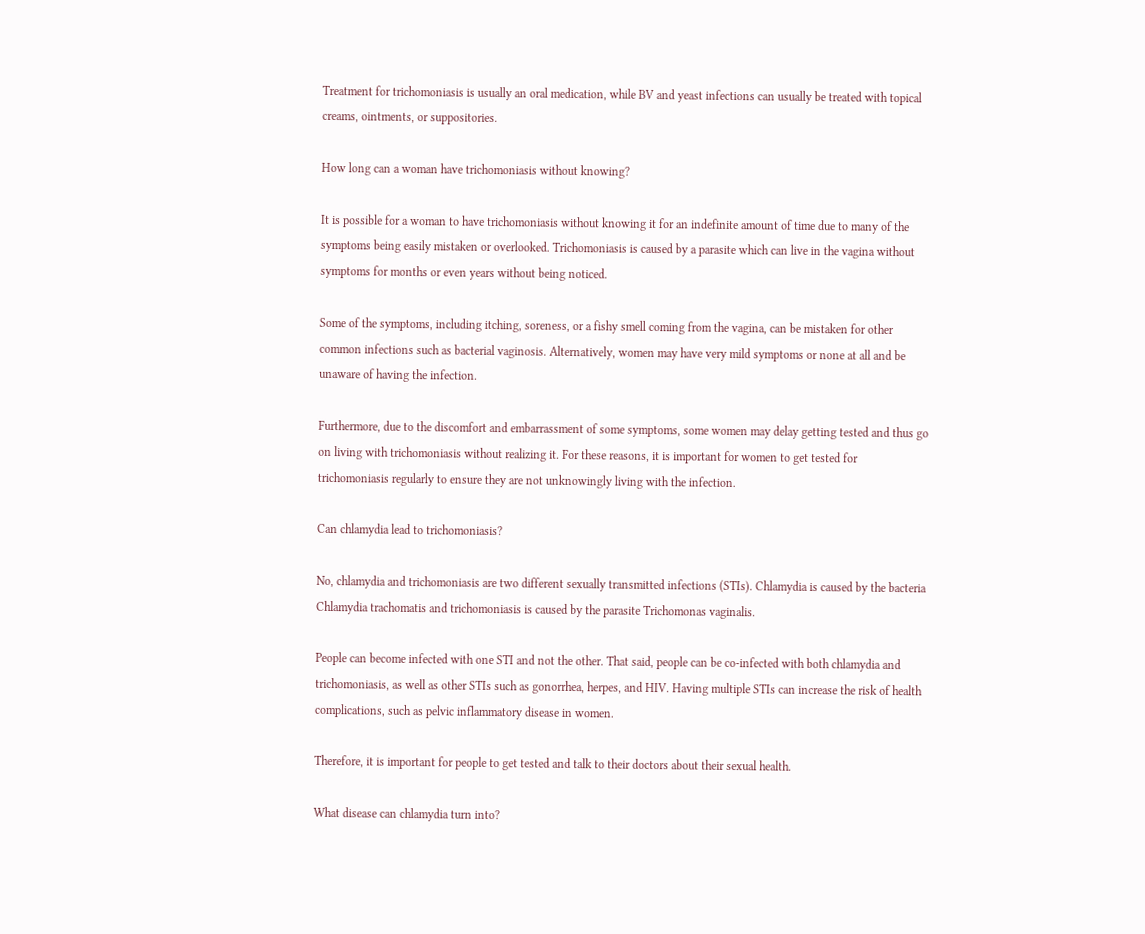Treatment for trichomoniasis is usually an oral medication, while BV and yeast infections can usually be treated with topical creams, ointments, or suppositories.

How long can a woman have trichomoniasis without knowing?

It is possible for a woman to have trichomoniasis without knowing it for an indefinite amount of time due to many of the symptoms being easily mistaken or overlooked. Trichomoniasis is caused by a parasite which can live in the vagina without symptoms for months or even years without being noticed.

Some of the symptoms, including itching, soreness, or a fishy smell coming from the vagina, can be mistaken for other common infections such as bacterial vaginosis. Alternatively, women may have very mild symptoms or none at all and be unaware of having the infection.

Furthermore, due to the discomfort and embarrassment of some symptoms, some women may delay getting tested and thus go on living with trichomoniasis without realizing it. For these reasons, it is important for women to get tested for trichomoniasis regularly to ensure they are not unknowingly living with the infection.

Can chlamydia lead to trichomoniasis?

No, chlamydia and trichomoniasis are two different sexually transmitted infections (STIs). Chlamydia is caused by the bacteria Chlamydia trachomatis and trichomoniasis is caused by the parasite Trichomonas vaginalis.

People can become infected with one STI and not the other. That said, people can be co-infected with both chlamydia and trichomoniasis, as well as other STIs such as gonorrhea, herpes, and HIV. Having multiple STIs can increase the risk of health complications, such as pelvic inflammatory disease in women.

Therefore, it is important for people to get tested and talk to their doctors about their sexual health.

What disease can chlamydia turn into?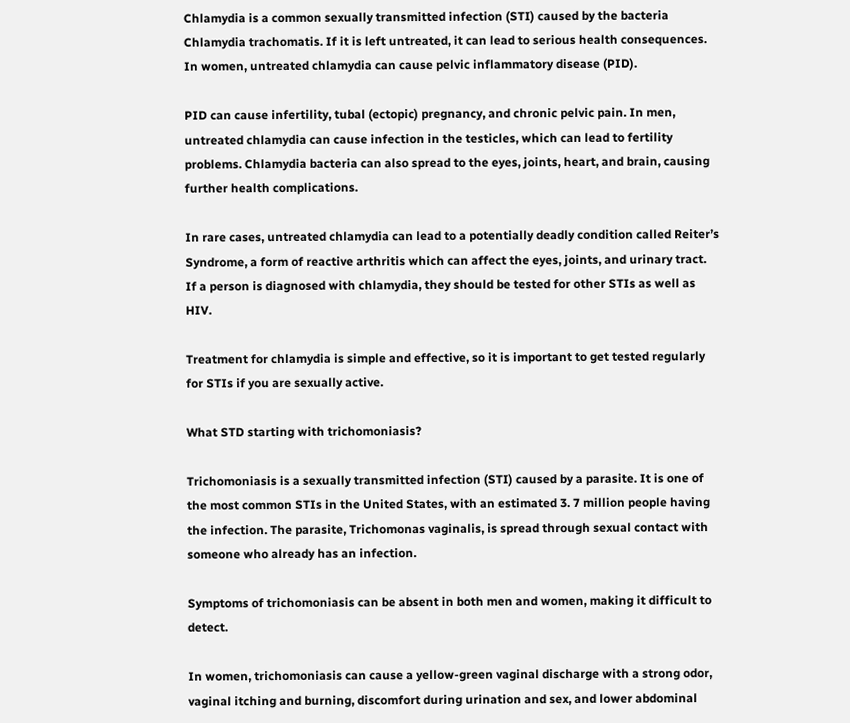Chlamydia is a common sexually transmitted infection (STI) caused by the bacteria Chlamydia trachomatis. If it is left untreated, it can lead to serious health consequences. In women, untreated chlamydia can cause pelvic inflammatory disease (PID).

PID can cause infertility, tubal (ectopic) pregnancy, and chronic pelvic pain. In men, untreated chlamydia can cause infection in the testicles, which can lead to fertility problems. Chlamydia bacteria can also spread to the eyes, joints, heart, and brain, causing further health complications.

In rare cases, untreated chlamydia can lead to a potentially deadly condition called Reiter’s Syndrome, a form of reactive arthritis which can affect the eyes, joints, and urinary tract. If a person is diagnosed with chlamydia, they should be tested for other STIs as well as HIV.

Treatment for chlamydia is simple and effective, so it is important to get tested regularly for STIs if you are sexually active.

What STD starting with trichomoniasis?

Trichomoniasis is a sexually transmitted infection (STI) caused by a parasite. It is one of the most common STIs in the United States, with an estimated 3. 7 million people having the infection. The parasite, Trichomonas vaginalis, is spread through sexual contact with someone who already has an infection.

Symptoms of trichomoniasis can be absent in both men and women, making it difficult to detect.

In women, trichomoniasis can cause a yellow-green vaginal discharge with a strong odor, vaginal itching and burning, discomfort during urination and sex, and lower abdominal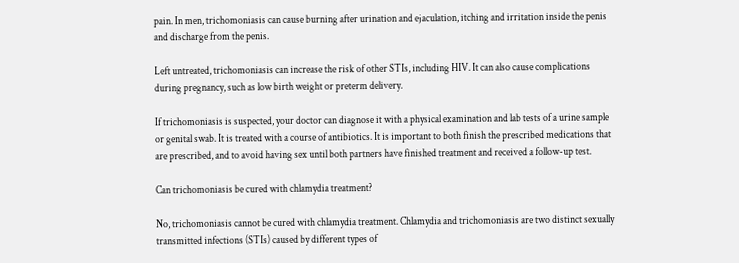pain. In men, trichomoniasis can cause burning after urination and ejaculation, itching and irritation inside the penis and discharge from the penis.

Left untreated, trichomoniasis can increase the risk of other STIs, including HIV. It can also cause complications during pregnancy, such as low birth weight or preterm delivery.

If trichomoniasis is suspected, your doctor can diagnose it with a physical examination and lab tests of a urine sample or genital swab. It is treated with a course of antibiotics. It is important to both finish the prescribed medications that are prescribed, and to avoid having sex until both partners have finished treatment and received a follow-up test.

Can trichomoniasis be cured with chlamydia treatment?

No, trichomoniasis cannot be cured with chlamydia treatment. Chlamydia and trichomoniasis are two distinct sexually transmitted infections (STIs) caused by different types of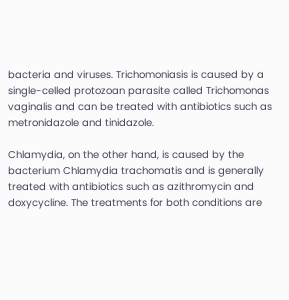bacteria and viruses. Trichomoniasis is caused by a single-celled protozoan parasite called Trichomonas vaginalis and can be treated with antibiotics such as metronidazole and tinidazole.

Chlamydia, on the other hand, is caused by the bacterium Chlamydia trachomatis and is generally treated with antibiotics such as azithromycin and doxycycline. The treatments for both conditions are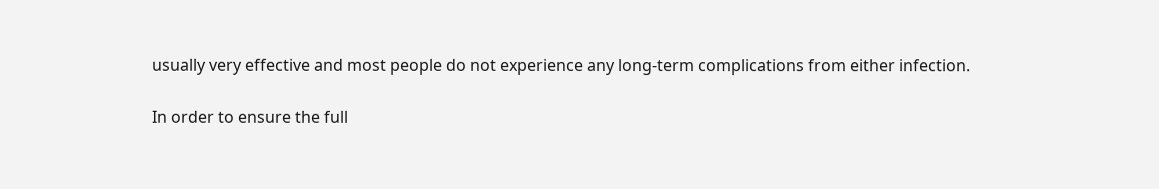usually very effective and most people do not experience any long-term complications from either infection.

In order to ensure the full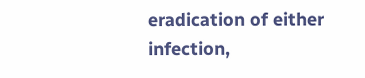eradication of either infection,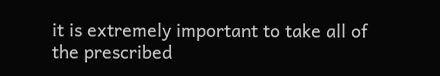it is extremely important to take all of the prescribed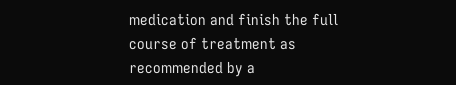medication and finish the full course of treatment as recommended by a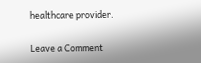healthcare provider.

Leave a Comment